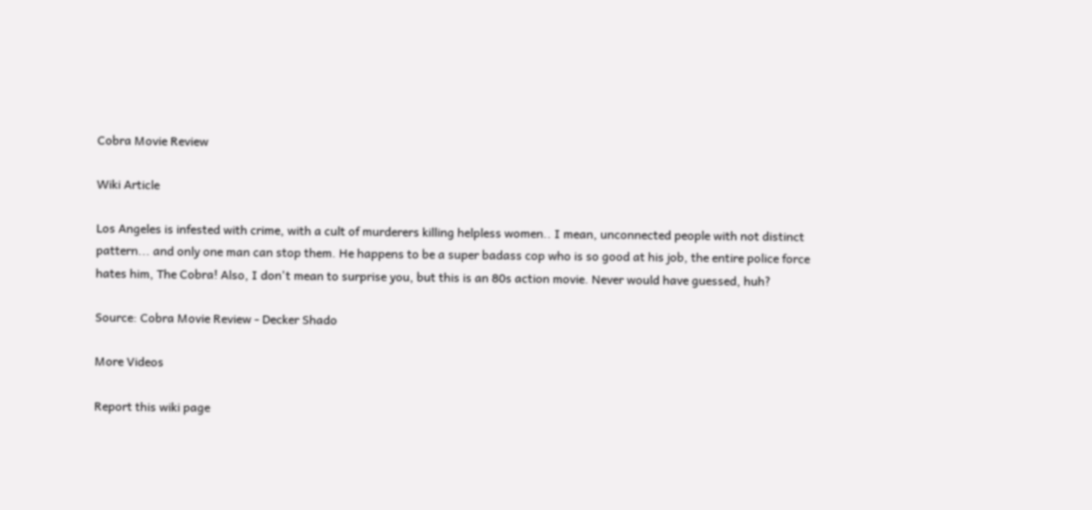Cobra Movie Review

Wiki Article

Los Angeles is infested with crime, with a cult of murderers killing helpless women.. I mean, unconnected people with not distinct pattern... and only one man can stop them. He happens to be a super badass cop who is so good at his job, the entire police force hates him, The Cobra! Also, I don't mean to surprise you, but this is an 80s action movie. Never would have guessed, huh?

Source: Cobra Movie Review - Decker Shado

More Videos

Report this wiki page